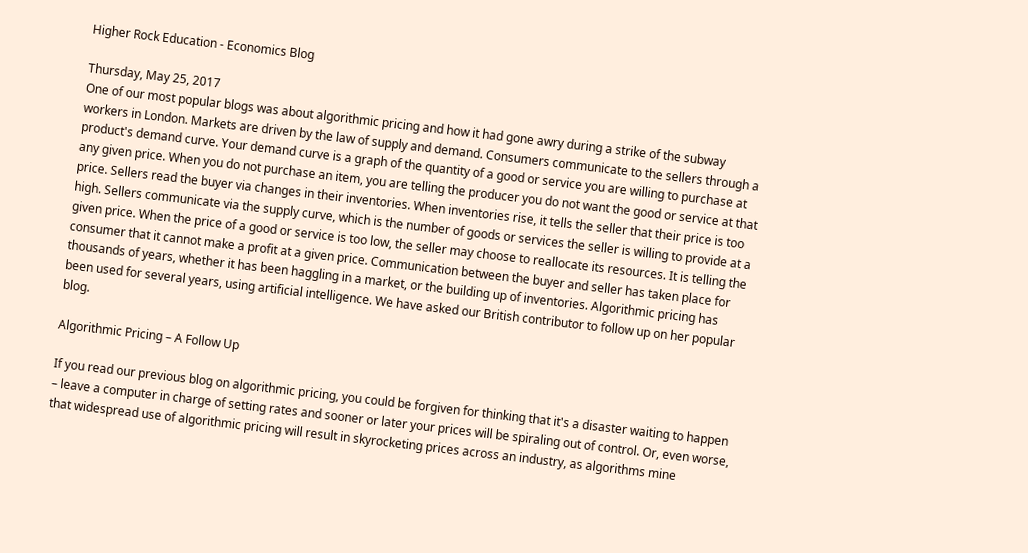Higher Rock Education - Economics Blog

Thursday, May 25, 2017
One of our most popular blogs was about algorithmic pricing and how it had gone awry during a strike of the subway workers in London. Markets are driven by the law of supply and demand. Consumers communicate to the sellers through a product's demand curve. Your demand curve is a graph of the quantity of a good or service you are willing to purchase at any given price. When you do not purchase an item, you are telling the producer you do not want the good or service at that price. Sellers read the buyer via changes in their inventories. When inventories rise, it tells the seller that their price is too high. Sellers communicate via the supply curve, which is the number of goods or services the seller is willing to provide at a given price. When the price of a good or service is too low, the seller may choose to reallocate its resources. It is telling the consumer that it cannot make a profit at a given price. Communication between the buyer and seller has taken place for thousands of years, whether it has been haggling in a market, or the building up of inventories. Algorithmic pricing has been used for several years, using artificial intelligence. We have asked our British contributor to follow up on her popular blog.

Algorithmic Pricing – A Follow Up

If you read our previous blog on algorithmic pricing, you could be forgiven for thinking that it's a disaster waiting to happen – leave a computer in charge of setting rates and sooner or later your prices will be spiraling out of control. Or, even worse, that widespread use of algorithmic pricing will result in skyrocketing prices across an industry, as algorithms mine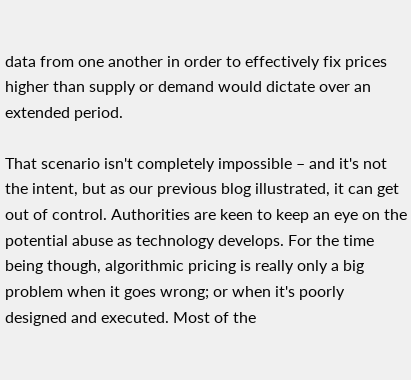data from one another in order to effectively fix prices higher than supply or demand would dictate over an extended period.

That scenario isn't completely impossible – and it's not the intent, but as our previous blog illustrated, it can get out of control. Authorities are keen to keep an eye on the potential abuse as technology develops. For the time being though, algorithmic pricing is really only a big problem when it goes wrong; or when it's poorly designed and executed. Most of the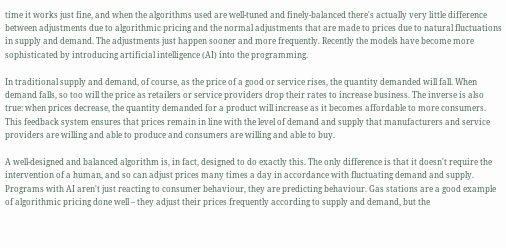time it works just fine, and when the algorithms used are well-tuned and finely-balanced there's actually very little difference between adjustments due to algorithmic pricing and the normal adjustments that are made to prices due to natural fluctuations in supply and demand. The adjustments just happen sooner and more frequently. Recently the models have become more sophisticated by introducing artificial intelligence (AI) into the programming.

In traditional supply and demand, of course, as the price of a good or service rises, the quantity demanded will fall. When demand falls, so too will the price as retailers or service providers drop their rates to increase business. The inverse is also true: when prices decrease, the quantity demanded for a product will increase as it becomes affordable to more consumers. This feedback system ensures that prices remain in line with the level of demand and supply that manufacturers and service providers are willing and able to produce and consumers are willing and able to buy.

A well-designed and balanced algorithm is, in fact, designed to do exactly this. The only difference is that it doesn't require the intervention of a human, and so can adjust prices many times a day in accordance with fluctuating demand and supply. Programs with AI aren't just reacting to consumer behaviour, they are predicting behaviour. Gas stations are a good example of algorithmic pricing done well – they adjust their prices frequently according to supply and demand, but the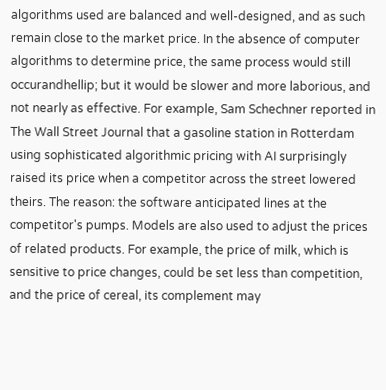algorithms used are balanced and well-designed, and as such remain close to the market price. In the absence of computer algorithms to determine price, the same process would still occurandhellip; but it would be slower and more laborious, and not nearly as effective. For example, Sam Schechner reported in The Wall Street Journal that a gasoline station in Rotterdam using sophisticated algorithmic pricing with AI surprisingly raised its price when a competitor across the street lowered theirs. The reason: the software anticipated lines at the competitor's pumps. Models are also used to adjust the prices of related products. For example, the price of milk, which is sensitive to price changes, could be set less than competition, and the price of cereal, its complement may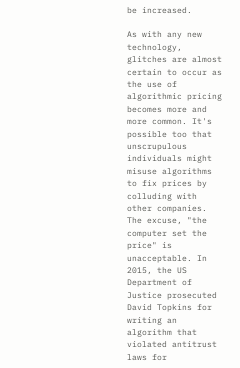be increased.

As with any new technology, glitches are almost certain to occur as the use of algorithmic pricing becomes more and more common. It's possible too that unscrupulous individuals might misuse algorithms to fix prices by colluding with other companies. The excuse, "the computer set the price" is unacceptable. In 2015, the US Department of Justice prosecuted David Topkins for writing an algorithm that violated antitrust laws for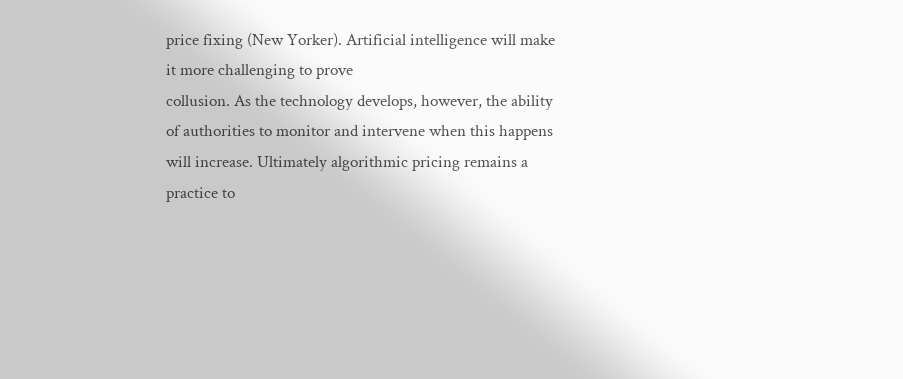price fixing (New Yorker). Artificial intelligence will make it more challenging to prove
collusion. As the technology develops, however, the ability of authorities to monitor and intervene when this happens will increase. Ultimately algorithmic pricing remains a practice to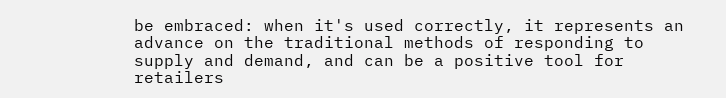be embraced: when it's used correctly, it represents an advance on the traditional methods of responding to supply and demand, and can be a positive tool for retailers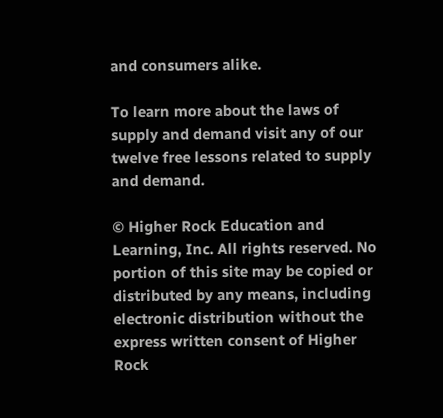and consumers alike.

To learn more about the laws of supply and demand visit any of our twelve free lessons related to supply and demand.

© Higher Rock Education and Learning, Inc. All rights reserved. No portion of this site may be copied or distributed by any means, including electronic distribution without the express written consent of Higher Rock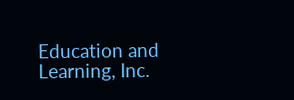Education and Learning, Inc.